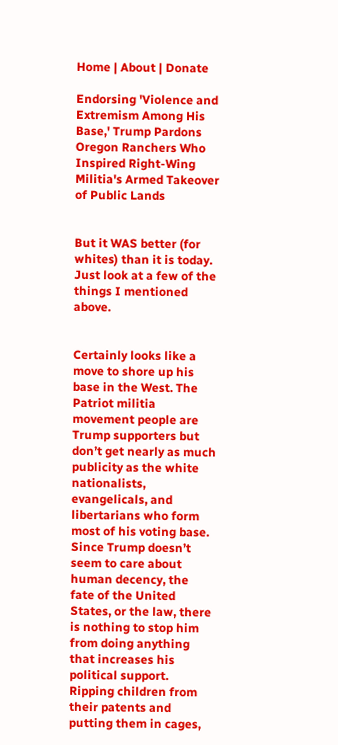Home | About | Donate

Endorsing 'Violence and Extremism Among His Base,' Trump Pardons Oregon Ranchers Who Inspired Right-Wing Militia's Armed Takeover of Public Lands


But it WAS better (for whites) than it is today. Just look at a few of the things I mentioned above.


Certainly looks like a move to shore up his base in the West. The Patriot militia movement people are Trump supporters but don’t get nearly as much publicity as the white nationalists, evangelicals, and libertarians who form most of his voting base. Since Trump doesn’t seem to care about human decency, the fate of the United States, or the law, there is nothing to stop him from doing anything that increases his political support. Ripping children from their patents and putting them in cages,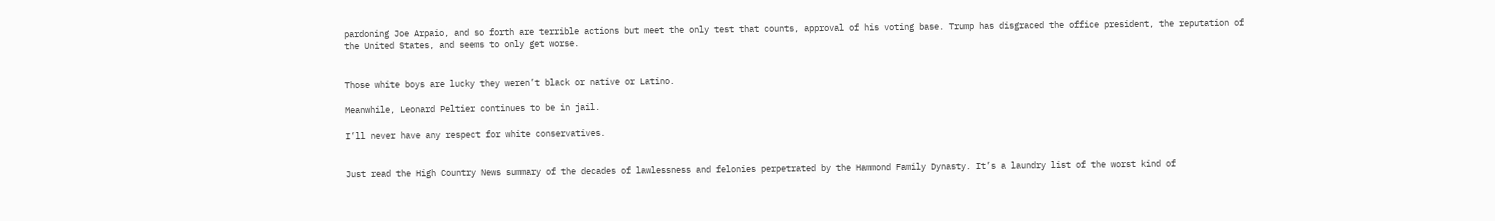pardoning Joe Arpaio, and so forth are terrible actions but meet the only test that counts, approval of his voting base. Trump has disgraced the office president, the reputation of the United States, and seems to only get worse.


Those white boys are lucky they weren’t black or native or Latino.

Meanwhile, Leonard Peltier continues to be in jail.

I’ll never have any respect for white conservatives.


Just read the High Country News summary of the decades of lawlessness and felonies perpetrated by the Hammond Family Dynasty. It’s a laundry list of the worst kind of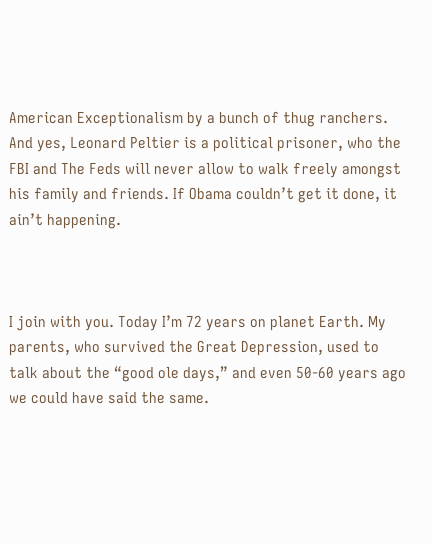American Exceptionalism by a bunch of thug ranchers.
And yes, Leonard Peltier is a political prisoner, who the FBI and The Feds will never allow to walk freely amongst his family and friends. If Obama couldn’t get it done, it ain’t happening.



I join with you. Today I’m 72 years on planet Earth. My parents, who survived the Great Depression, used to talk about the “good ole days,” and even 50-60 years ago we could have said the same.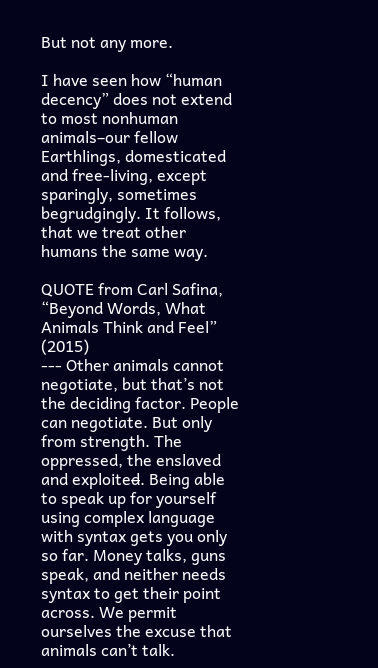But not any more.

I have seen how “human decency” does not extend to most nonhuman animals–our fellow Earthlings, domesticated and free-living, except sparingly, sometimes begrudgingly. It follows, that we treat other humans the same way.

QUOTE from Carl Safina, “Beyond Words, What Animals Think and Feel” (2015)
--- Other animals cannot negotiate, but that’s not the deciding factor. People can negotiate. But only from strength. The oppressed, the enslaved and exploited̶. Being able to speak up for yourself using complex language with syntax gets you only so far. Money talks, guns speak, and neither needs syntax to get their point across. We permit ourselves the excuse that animals can’t talk.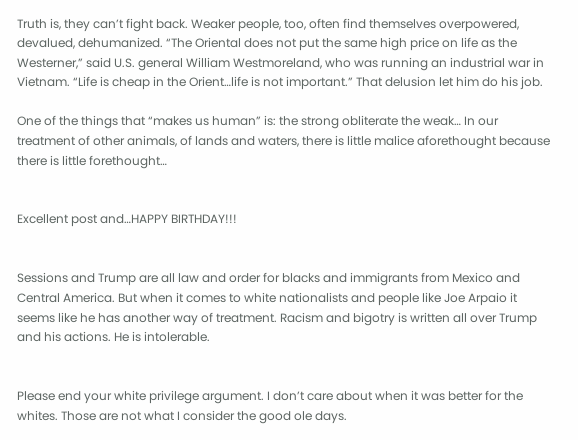Truth is, they can’t fight back. Weaker people, too, often find themselves overpowered, devalued, dehumanized. “The Oriental does not put the same high price on life as the Westerner,” said U.S. general William Westmoreland, who was running an industrial war in Vietnam. “Life is cheap in the Orient…life is not important.” That delusion let him do his job.

One of the things that “makes us human” is: the strong obliterate the weak… In our treatment of other animals, of lands and waters, there is little malice aforethought because there is little forethought…


Excellent post and…HAPPY BIRTHDAY!!!


Sessions and Trump are all law and order for blacks and immigrants from Mexico and Central America. But when it comes to white nationalists and people like Joe Arpaio it seems like he has another way of treatment. Racism and bigotry is written all over Trump and his actions. He is intolerable.


Please end your white privilege argument. I don’t care about when it was better for the whites. Those are not what I consider the good ole days.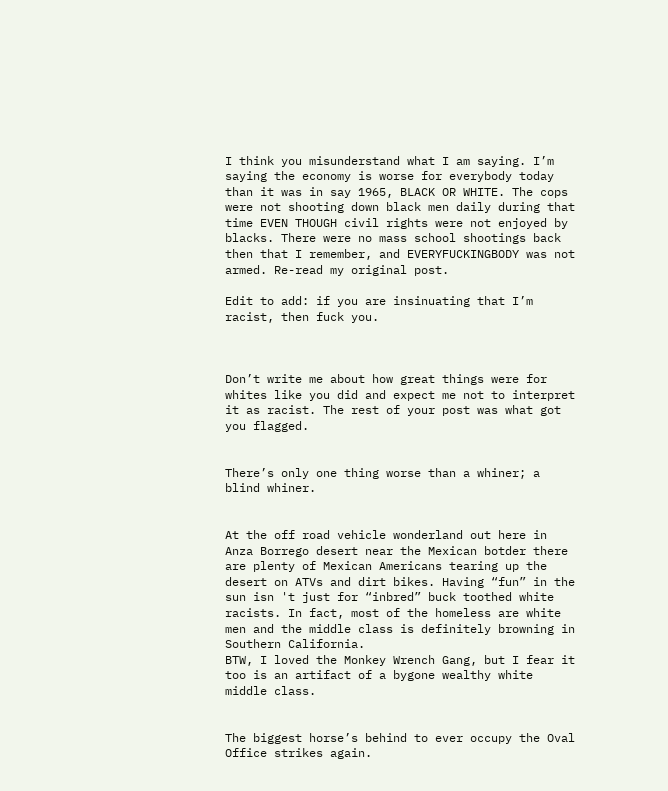I think you misunderstand what I am saying. I’m saying the economy is worse for everybody today than it was in say 1965, BLACK OR WHITE. The cops were not shooting down black men daily during that time EVEN THOUGH civil rights were not enjoyed by blacks. There were no mass school shootings back then that I remember, and EVERYFUCKINGBODY was not armed. Re-read my original post.

Edit to add: if you are insinuating that I’m racist, then fuck you.



Don’t write me about how great things were for whites like you did and expect me not to interpret it as racist. The rest of your post was what got you flagged.


There’s only one thing worse than a whiner; a blind whiner.


At the off road vehicle wonderland out here in Anza Borrego desert near the Mexican botder there are plenty of Mexican Americans tearing up the desert on ATVs and dirt bikes. Having “fun” in the sun isn 't just for “inbred” buck toothed white racists. In fact, most of the homeless are white men and the middle class is definitely browning in Southern California.
BTW, I loved the Monkey Wrench Gang, but I fear it too is an artifact of a bygone wealthy white middle class.


The biggest horse’s behind to ever occupy the Oval Office strikes again.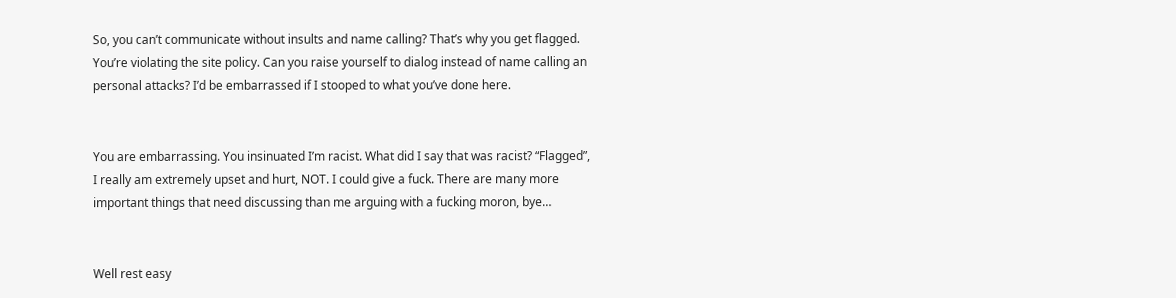So, you can’t communicate without insults and name calling? That’s why you get flagged. You’re violating the site policy. Can you raise yourself to dialog instead of name calling an personal attacks? I’d be embarrassed if I stooped to what you’ve done here.


You are embarrassing. You insinuated I’m racist. What did I say that was racist? “Flagged”, I really am extremely upset and hurt, NOT. I could give a fuck. There are many more important things that need discussing than me arguing with a fucking moron, bye…


Well rest easy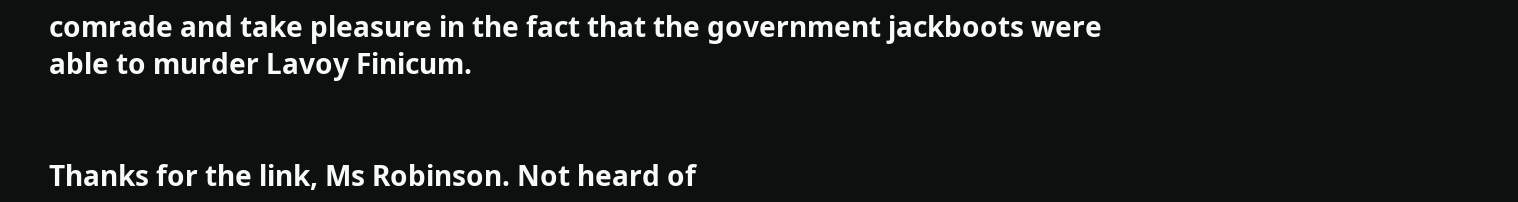comrade and take pleasure in the fact that the government jackboots were able to murder Lavoy Finicum.


Thanks for the link, Ms Robinson. Not heard of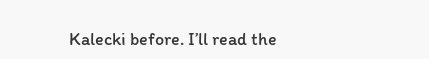Kalecki before. I’ll read the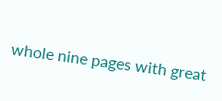whole nine pages with great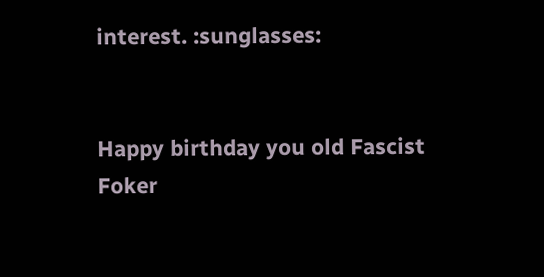interest. :sunglasses:


Happy birthday you old Fascist Foker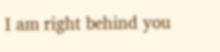I am right behind you